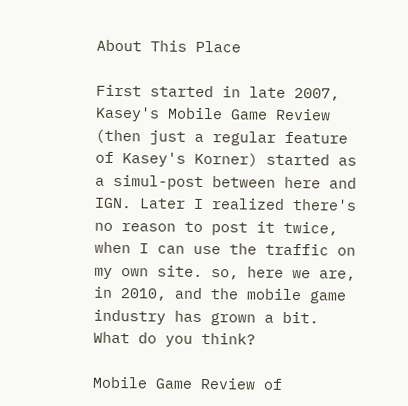About This Place

First started in late 2007, Kasey's Mobile Game Review (then just a regular feature of Kasey's Korner) started as a simul-post between here and IGN. Later I realized there's no reason to post it twice, when I can use the traffic on my own site. so, here we are, in 2010, and the mobile game industry has grown a bit. What do you think?

Mobile Game Review of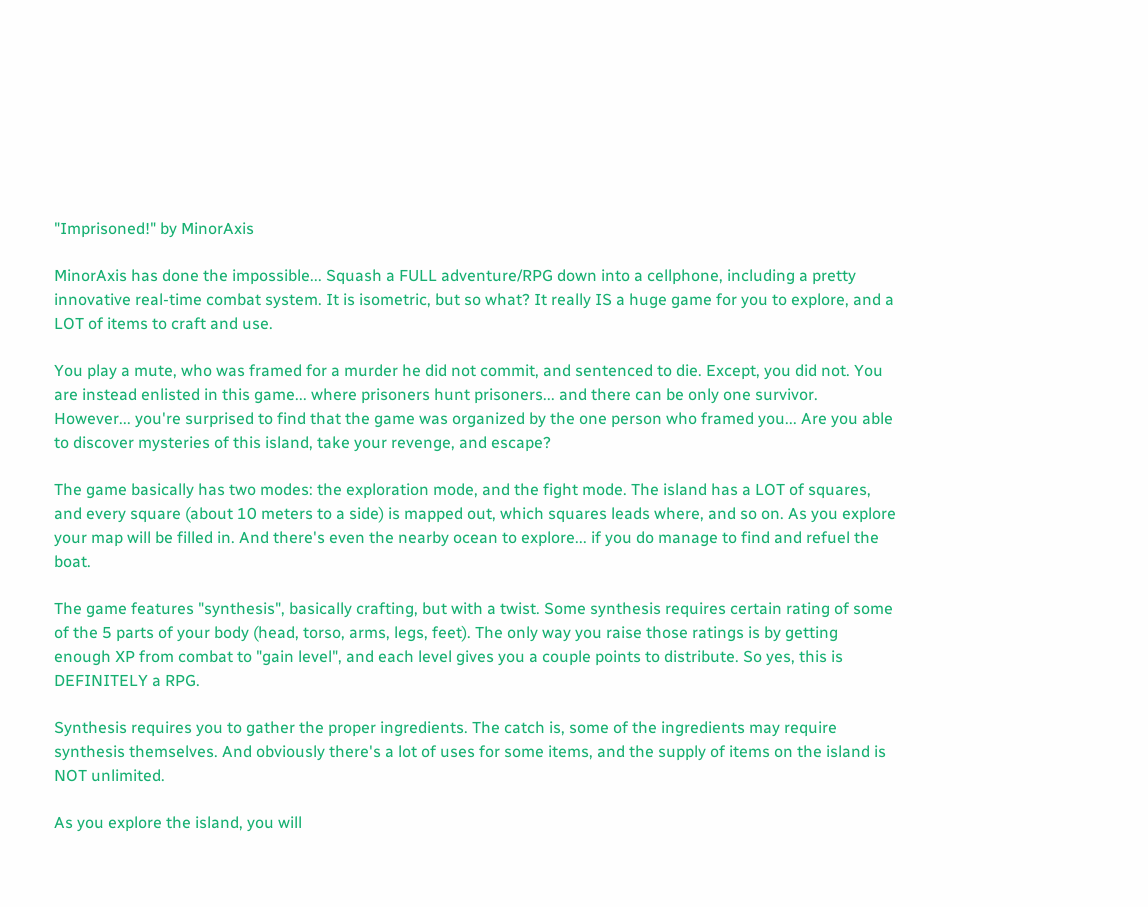"Imprisoned!" by MinorAxis

MinorAxis has done the impossible... Squash a FULL adventure/RPG down into a cellphone, including a pretty innovative real-time combat system. It is isometric, but so what? It really IS a huge game for you to explore, and a LOT of items to craft and use.

You play a mute, who was framed for a murder he did not commit, and sentenced to die. Except, you did not. You are instead enlisted in this game... where prisoners hunt prisoners... and there can be only one survivor. However... you're surprised to find that the game was organized by the one person who framed you... Are you able to discover mysteries of this island, take your revenge, and escape?

The game basically has two modes: the exploration mode, and the fight mode. The island has a LOT of squares, and every square (about 10 meters to a side) is mapped out, which squares leads where, and so on. As you explore your map will be filled in. And there's even the nearby ocean to explore... if you do manage to find and refuel the boat.

The game features "synthesis", basically crafting, but with a twist. Some synthesis requires certain rating of some of the 5 parts of your body (head, torso, arms, legs, feet). The only way you raise those ratings is by getting enough XP from combat to "gain level", and each level gives you a couple points to distribute. So yes, this is DEFINITELY a RPG.

Synthesis requires you to gather the proper ingredients. The catch is, some of the ingredients may require synthesis themselves. And obviously there's a lot of uses for some items, and the supply of items on the island is NOT unlimited.

As you explore the island, you will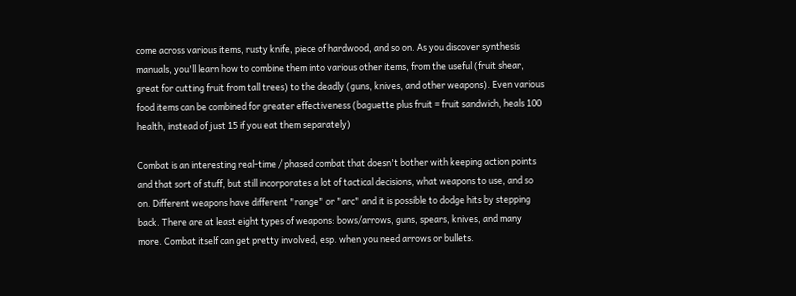come across various items, rusty knife, piece of hardwood, and so on. As you discover synthesis manuals, you'll learn how to combine them into various other items, from the useful (fruit shear, great for cutting fruit from tall trees) to the deadly (guns, knives, and other weapons). Even various food items can be combined for greater effectiveness (baguette plus fruit = fruit sandwich, heals 100 health, instead of just 15 if you eat them separately)

Combat is an interesting real-time / phased combat that doesn't bother with keeping action points and that sort of stuff, but still incorporates a lot of tactical decisions, what weapons to use, and so on. Different weapons have different "range" or "arc" and it is possible to dodge hits by stepping back. There are at least eight types of weapons: bows/arrows, guns, spears, knives, and many more. Combat itself can get pretty involved, esp. when you need arrows or bullets.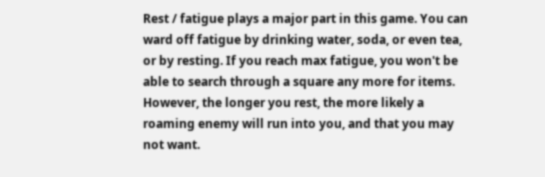Rest / fatigue plays a major part in this game. You can ward off fatigue by drinking water, soda, or even tea, or by resting. If you reach max fatigue, you won't be able to search through a square any more for items. However, the longer you rest, the more likely a roaming enemy will run into you, and that you may not want.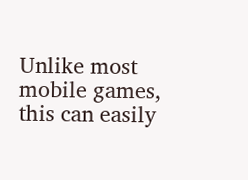Unlike most mobile games, this can easily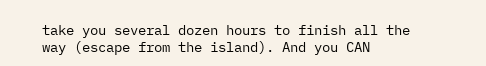take you several dozen hours to finish all the way (escape from the island). And you CAN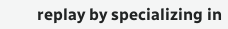replay by specializing in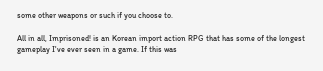some other weapons or such if you choose to.

All in all, Imprisoned! is an Korean import action RPG that has some of the longest gameplay I've ever seen in a game. If this was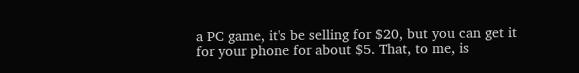a PC game, it's be selling for $20, but you can get it for your phone for about $5. That, to me, is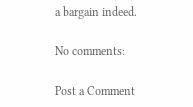a bargain indeed.

No comments:

Post a Comment